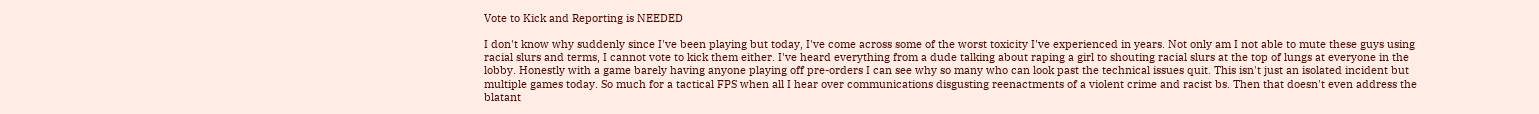Vote to Kick and Reporting is NEEDED

I don't know why suddenly since I've been playing but today, I've come across some of the worst toxicity I've experienced in years. Not only am I not able to mute these guys using racial slurs and terms, I cannot vote to kick them either. I've heard everything from a dude talking about raping a girl to shouting racial slurs at the top of lungs at everyone in the lobby. Honestly with a game barely having anyone playing off pre-orders I can see why so many who can look past the technical issues quit. This isn't just an isolated incident but multiple games today. So much for a tactical FPS when all I hear over communications disgusting reenactments of a violent crime and racist bs. Then that doesn't even address the blatant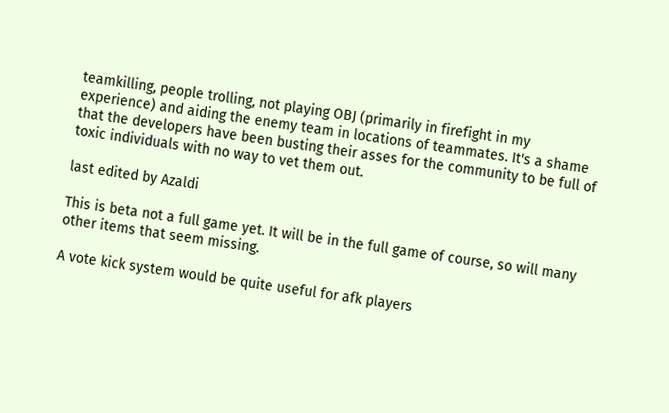teamkilling, people trolling, not playing OBJ (primarily in firefight in my experience) and aiding the enemy team in locations of teammates. It's a shame that the developers have been busting their asses for the community to be full of toxic individuals with no way to vet them out.

last edited by Azaldi

This is beta not a full game yet. It will be in the full game of course, so will many other items that seem missing.

A vote kick system would be quite useful for afk players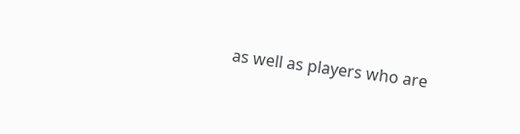as well as players who are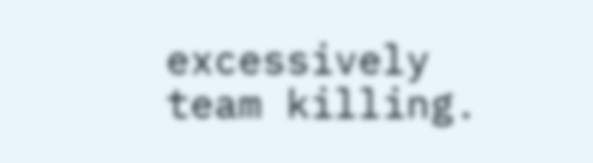excessively team killing.